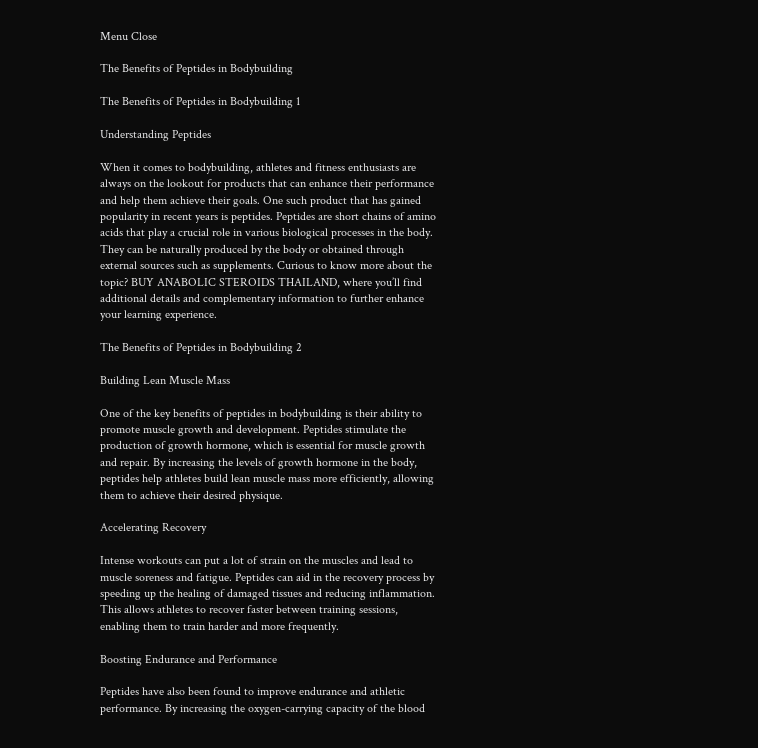Menu Close

The Benefits of Peptides in Bodybuilding

The Benefits of Peptides in Bodybuilding 1

Understanding Peptides

When it comes to bodybuilding, athletes and fitness enthusiasts are always on the lookout for products that can enhance their performance and help them achieve their goals. One such product that has gained popularity in recent years is peptides. Peptides are short chains of amino acids that play a crucial role in various biological processes in the body. They can be naturally produced by the body or obtained through external sources such as supplements. Curious to know more about the topic? BUY ANABOLIC STEROIDS THAILAND, where you’ll find additional details and complementary information to further enhance your learning experience.

The Benefits of Peptides in Bodybuilding 2

Building Lean Muscle Mass

One of the key benefits of peptides in bodybuilding is their ability to promote muscle growth and development. Peptides stimulate the production of growth hormone, which is essential for muscle growth and repair. By increasing the levels of growth hormone in the body, peptides help athletes build lean muscle mass more efficiently, allowing them to achieve their desired physique.

Accelerating Recovery

Intense workouts can put a lot of strain on the muscles and lead to muscle soreness and fatigue. Peptides can aid in the recovery process by speeding up the healing of damaged tissues and reducing inflammation. This allows athletes to recover faster between training sessions, enabling them to train harder and more frequently.

Boosting Endurance and Performance

Peptides have also been found to improve endurance and athletic performance. By increasing the oxygen-carrying capacity of the blood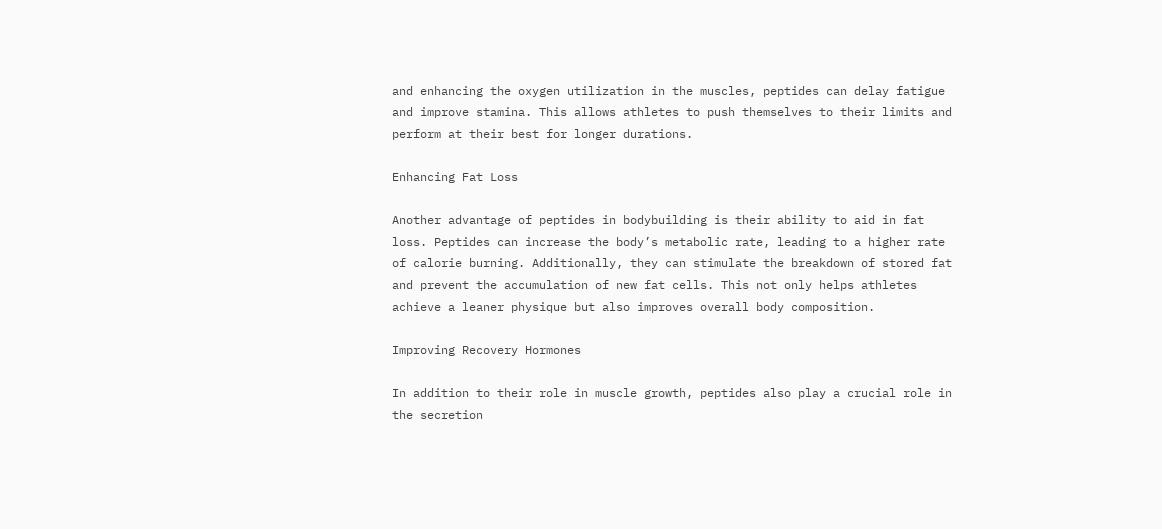and enhancing the oxygen utilization in the muscles, peptides can delay fatigue and improve stamina. This allows athletes to push themselves to their limits and perform at their best for longer durations.

Enhancing Fat Loss

Another advantage of peptides in bodybuilding is their ability to aid in fat loss. Peptides can increase the body’s metabolic rate, leading to a higher rate of calorie burning. Additionally, they can stimulate the breakdown of stored fat and prevent the accumulation of new fat cells. This not only helps athletes achieve a leaner physique but also improves overall body composition.

Improving Recovery Hormones

In addition to their role in muscle growth, peptides also play a crucial role in the secretion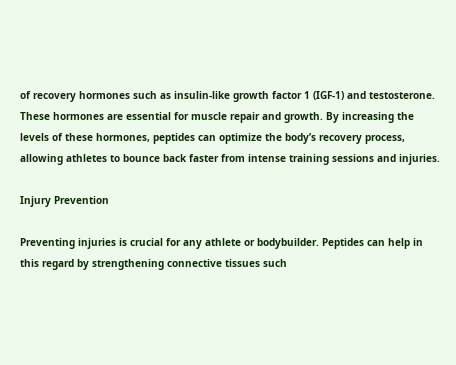of recovery hormones such as insulin-like growth factor 1 (IGF-1) and testosterone. These hormones are essential for muscle repair and growth. By increasing the levels of these hormones, peptides can optimize the body’s recovery process, allowing athletes to bounce back faster from intense training sessions and injuries.

Injury Prevention

Preventing injuries is crucial for any athlete or bodybuilder. Peptides can help in this regard by strengthening connective tissues such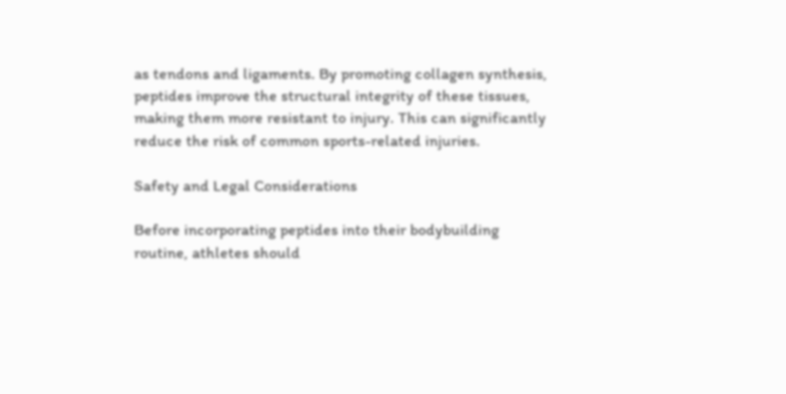as tendons and ligaments. By promoting collagen synthesis, peptides improve the structural integrity of these tissues, making them more resistant to injury. This can significantly reduce the risk of common sports-related injuries.

Safety and Legal Considerations

Before incorporating peptides into their bodybuilding routine, athletes should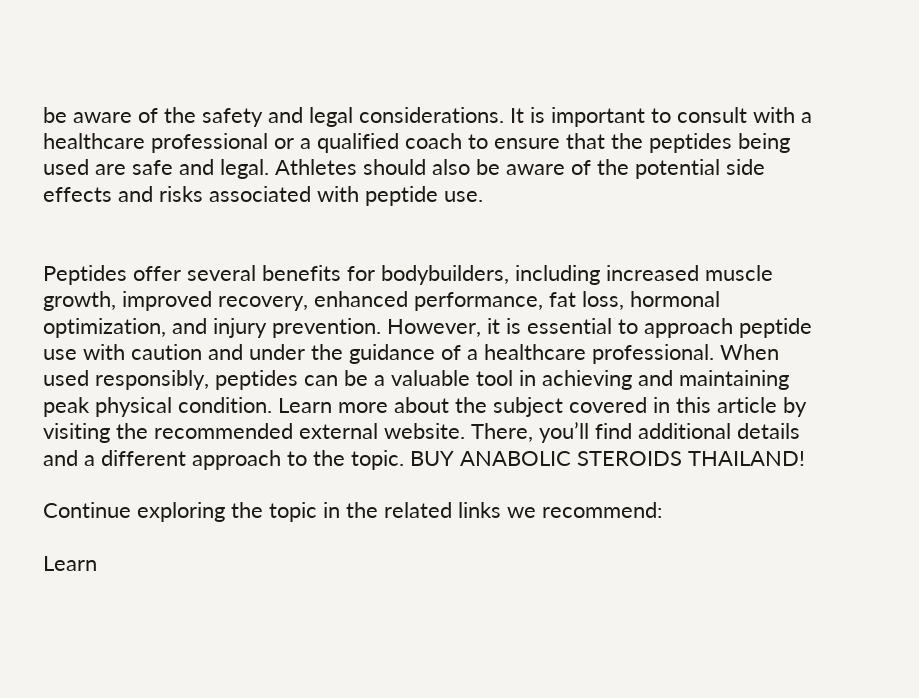be aware of the safety and legal considerations. It is important to consult with a healthcare professional or a qualified coach to ensure that the peptides being used are safe and legal. Athletes should also be aware of the potential side effects and risks associated with peptide use.


Peptides offer several benefits for bodybuilders, including increased muscle growth, improved recovery, enhanced performance, fat loss, hormonal optimization, and injury prevention. However, it is essential to approach peptide use with caution and under the guidance of a healthcare professional. When used responsibly, peptides can be a valuable tool in achieving and maintaining peak physical condition. Learn more about the subject covered in this article by visiting the recommended external website. There, you’ll find additional details and a different approach to the topic. BUY ANABOLIC STEROIDS THAILAND!

Continue exploring the topic in the related links we recommend:

Learn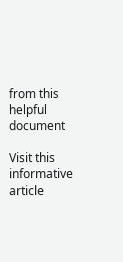from this helpful document

Visit this informative article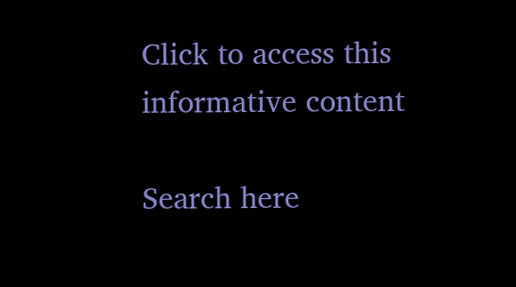Click to access this informative content

Search here